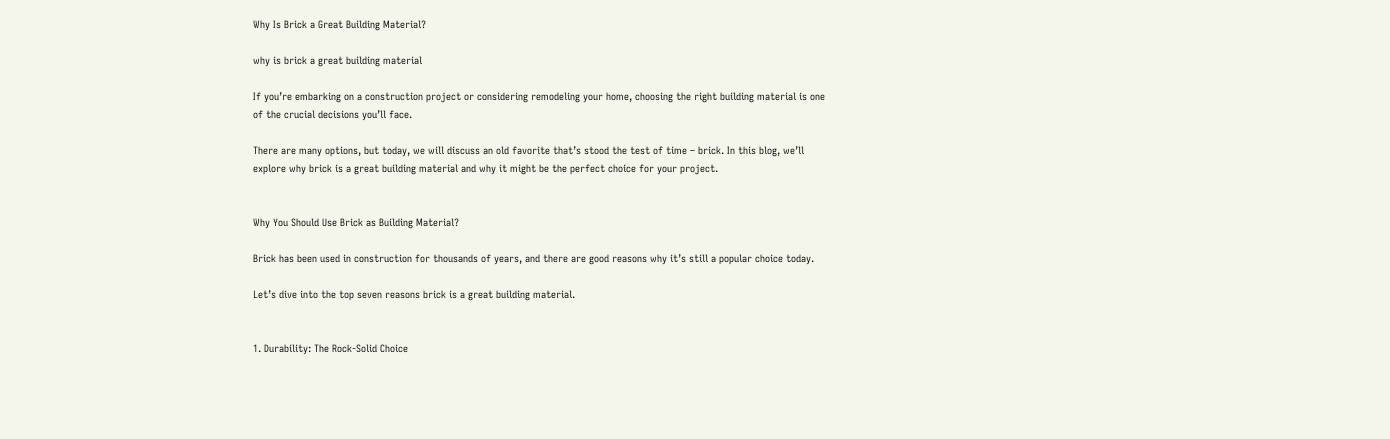Why Is Brick a Great Building Material?

why is brick a great building material

If you’re embarking on a construction project or considering remodeling your home, choosing the right building material is one of the crucial decisions you’ll face.

There are many options, but today, we will discuss an old favorite that’s stood the test of time – brick. In this blog, we’ll explore why brick is a great building material and why it might be the perfect choice for your project.


Why You Should Use Brick as Building Material?

Brick has been used in construction for thousands of years, and there are good reasons why it’s still a popular choice today.

Let’s dive into the top seven reasons brick is a great building material.


1. Durability: The Rock-Solid Choice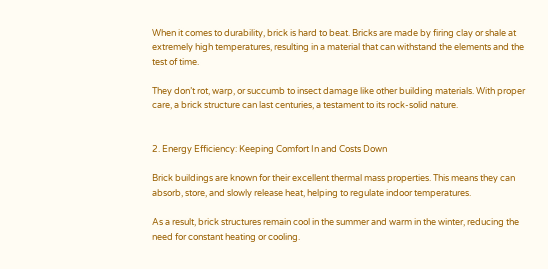When it comes to durability, brick is hard to beat. Bricks are made by firing clay or shale at extremely high temperatures, resulting in a material that can withstand the elements and the test of time.

They don’t rot, warp, or succumb to insect damage like other building materials. With proper care, a brick structure can last centuries, a testament to its rock-solid nature.


2. Energy Efficiency: Keeping Comfort In and Costs Down

Brick buildings are known for their excellent thermal mass properties. This means they can absorb, store, and slowly release heat, helping to regulate indoor temperatures.

As a result, brick structures remain cool in the summer and warm in the winter, reducing the need for constant heating or cooling.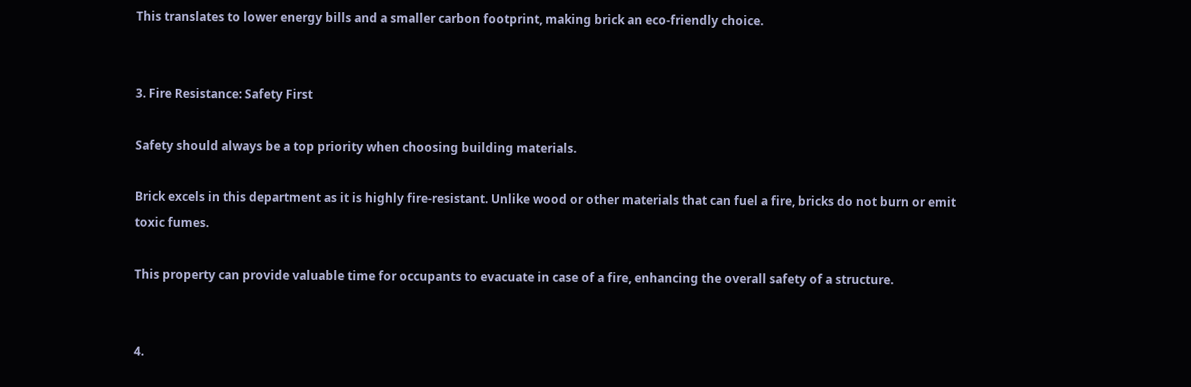This translates to lower energy bills and a smaller carbon footprint, making brick an eco-friendly choice.


3. Fire Resistance: Safety First

Safety should always be a top priority when choosing building materials.

Brick excels in this department as it is highly fire-resistant. Unlike wood or other materials that can fuel a fire, bricks do not burn or emit toxic fumes.

This property can provide valuable time for occupants to evacuate in case of a fire, enhancing the overall safety of a structure.


4.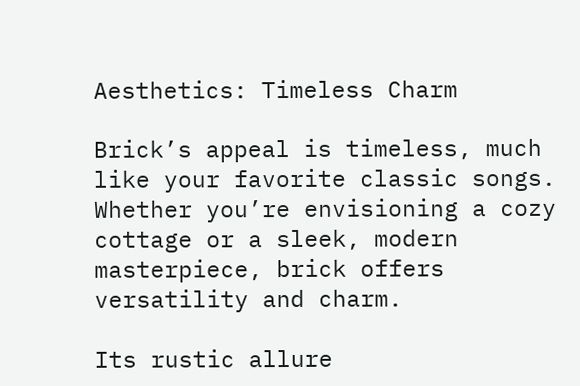Aesthetics: Timeless Charm

Brick’s appeal is timeless, much like your favorite classic songs. Whether you’re envisioning a cozy cottage or a sleek, modern masterpiece, brick offers versatility and charm.

Its rustic allure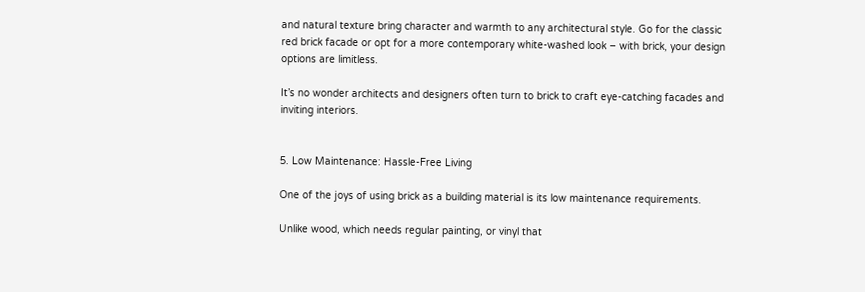and natural texture bring character and warmth to any architectural style. Go for the classic red brick facade or opt for a more contemporary white-washed look – with brick, your design options are limitless.

It’s no wonder architects and designers often turn to brick to craft eye-catching facades and inviting interiors.


5. Low Maintenance: Hassle-Free Living

One of the joys of using brick as a building material is its low maintenance requirements.

Unlike wood, which needs regular painting, or vinyl that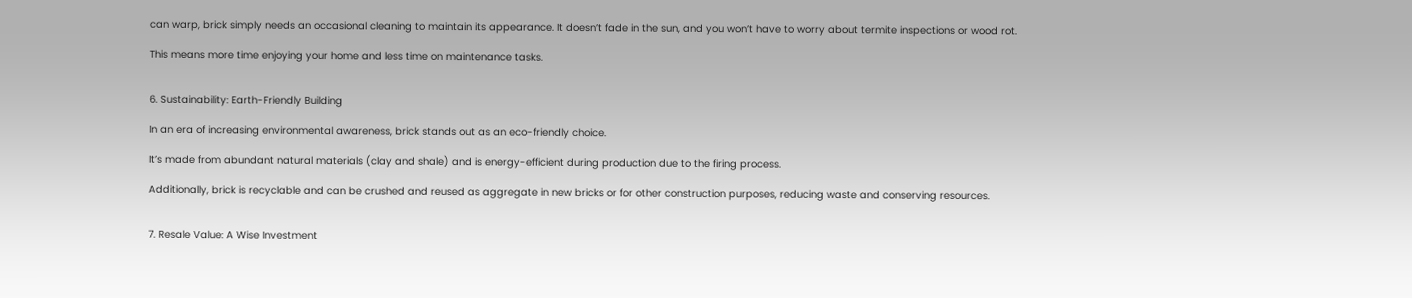can warp, brick simply needs an occasional cleaning to maintain its appearance. It doesn’t fade in the sun, and you won’t have to worry about termite inspections or wood rot.

This means more time enjoying your home and less time on maintenance tasks.


6. Sustainability: Earth-Friendly Building

In an era of increasing environmental awareness, brick stands out as an eco-friendly choice.

It’s made from abundant natural materials (clay and shale) and is energy-efficient during production due to the firing process.

Additionally, brick is recyclable and can be crushed and reused as aggregate in new bricks or for other construction purposes, reducing waste and conserving resources.


7. Resale Value: A Wise Investment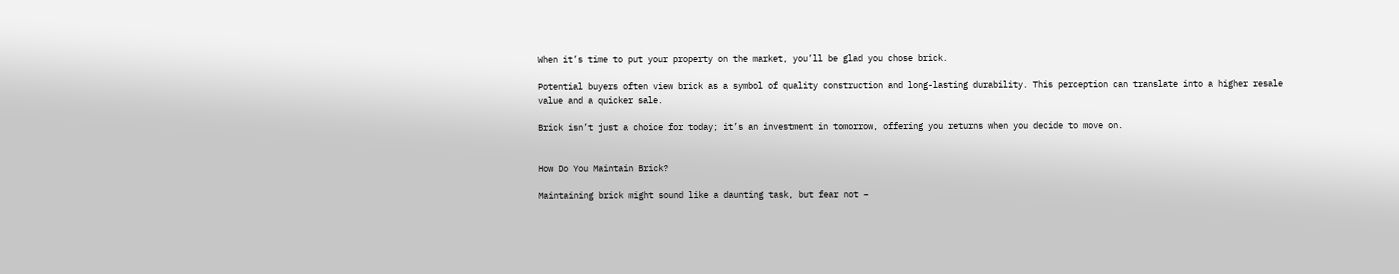When it’s time to put your property on the market, you’ll be glad you chose brick.

Potential buyers often view brick as a symbol of quality construction and long-lasting durability. This perception can translate into a higher resale value and a quicker sale.

Brick isn’t just a choice for today; it’s an investment in tomorrow, offering you returns when you decide to move on.


How Do You Maintain Brick?

Maintaining brick might sound like a daunting task, but fear not –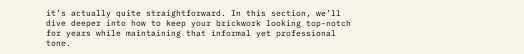it’s actually quite straightforward. In this section, we’ll dive deeper into how to keep your brickwork looking top-notch for years while maintaining that informal yet professional tone.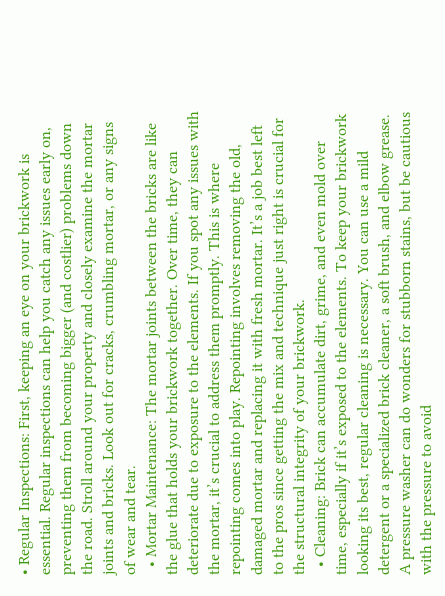• Regular Inspections: First, keeping an eye on your brickwork is essential. Regular inspections can help you catch any issues early on, preventing them from becoming bigger (and costlier) problems down the road. Stroll around your property and closely examine the mortar joints and bricks. Look out for cracks, crumbling mortar, or any signs of wear and tear.
  • Mortar Maintenance: The mortar joints between the bricks are like the glue that holds your brickwork together. Over time, they can deteriorate due to exposure to the elements. If you spot any issues with the mortar, it’s crucial to address them promptly. This is where repointing comes into play. Repointing involves removing the old, damaged mortar and replacing it with fresh mortar. It’s a job best left to the pros since getting the mix and technique just right is crucial for the structural integrity of your brickwork.
  • Cleaning: Brick can accumulate dirt, grime, and even mold over time, especially if it’s exposed to the elements. To keep your brickwork looking its best, regular cleaning is necessary. You can use a mild detergent or a specialized brick cleaner, a soft brush, and elbow grease. A pressure washer can do wonders for stubborn stains, but be cautious with the pressure to avoid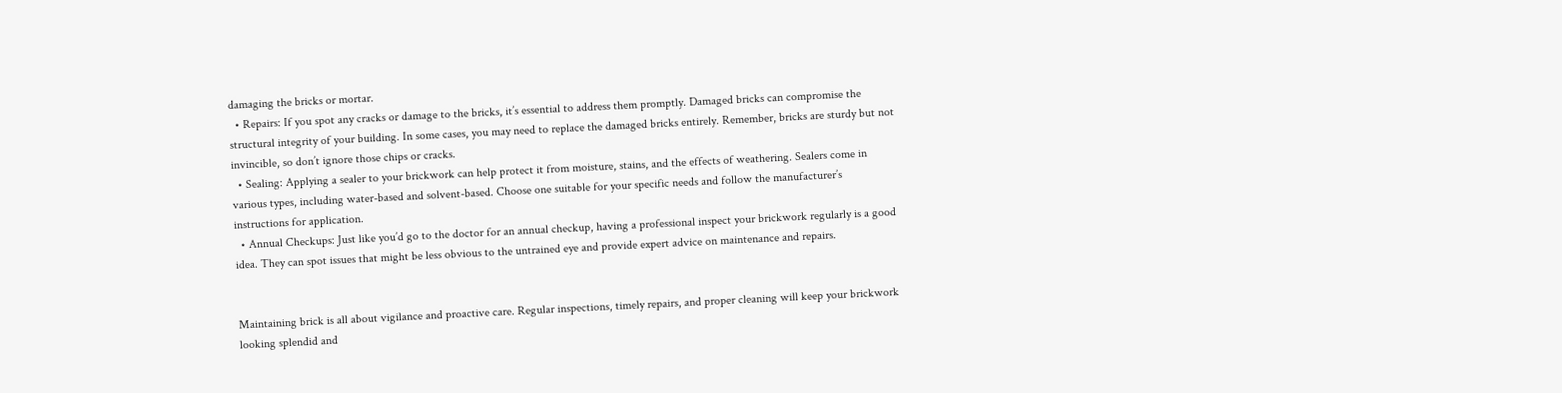damaging the bricks or mortar.
  • Repairs: If you spot any cracks or damage to the bricks, it’s essential to address them promptly. Damaged bricks can compromise the structural integrity of your building. In some cases, you may need to replace the damaged bricks entirely. Remember, bricks are sturdy but not invincible, so don’t ignore those chips or cracks.
  • Sealing: Applying a sealer to your brickwork can help protect it from moisture, stains, and the effects of weathering. Sealers come in various types, including water-based and solvent-based. Choose one suitable for your specific needs and follow the manufacturer’s instructions for application.
  • Annual Checkups: Just like you’d go to the doctor for an annual checkup, having a professional inspect your brickwork regularly is a good idea. They can spot issues that might be less obvious to the untrained eye and provide expert advice on maintenance and repairs.


Maintaining brick is all about vigilance and proactive care. Regular inspections, timely repairs, and proper cleaning will keep your brickwork looking splendid and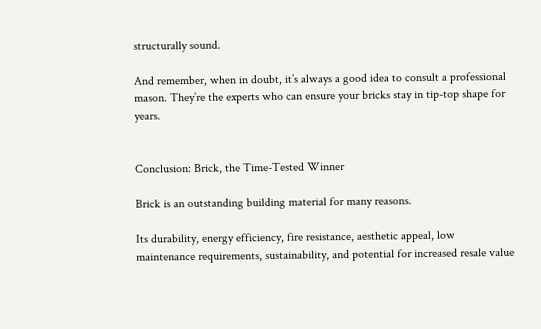structurally sound.

And remember, when in doubt, it’s always a good idea to consult a professional mason. They’re the experts who can ensure your bricks stay in tip-top shape for years.


Conclusion: Brick, the Time-Tested Winner

Brick is an outstanding building material for many reasons.

Its durability, energy efficiency, fire resistance, aesthetic appeal, low maintenance requirements, sustainability, and potential for increased resale value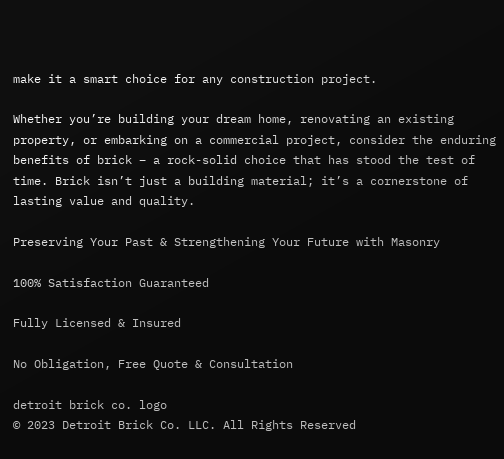make it a smart choice for any construction project.

Whether you’re building your dream home, renovating an existing property, or embarking on a commercial project, consider the enduring benefits of brick – a rock-solid choice that has stood the test of time. Brick isn’t just a building material; it’s a cornerstone of lasting value and quality.

Preserving Your Past & Strengthening Your Future with Masonry

100% Satisfaction Guaranteed

Fully Licensed & Insured

No Obligation, Free Quote & Consultation

detroit brick co. logo
© 2023 Detroit Brick Co. LLC. All Rights Reserved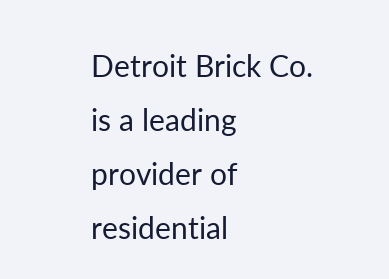Detroit Brick Co. is a leading provider of residential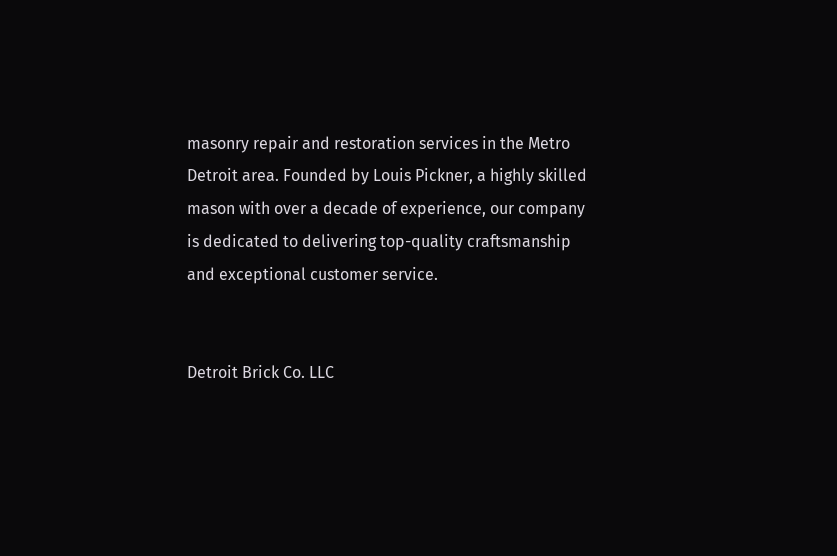masonry repair and restoration services in the Metro Detroit area. Founded by Louis Pickner, a highly skilled mason with over a decade of experience, our company is dedicated to delivering top-quality craftsmanship and exceptional customer service.


Detroit Brick Co. LLC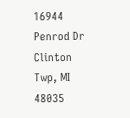16944 Penrod Dr
Clinton Twp, MI 48035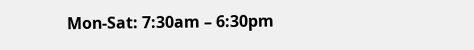Mon-Sat: 7:30am – 6:30pm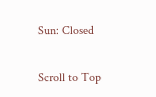Sun: Closed

Scroll to Top